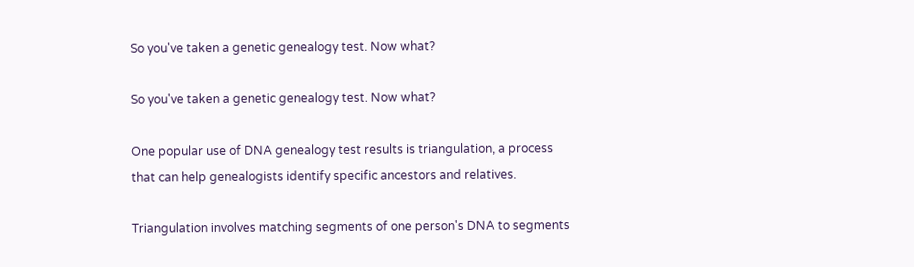So you've taken a genetic genealogy test. Now what?

So you've taken a genetic genealogy test. Now what?

One popular use of DNA genealogy test results is triangulation, a process that can help genealogists identify specific ancestors and relatives.

Triangulation involves matching segments of one person's DNA to segments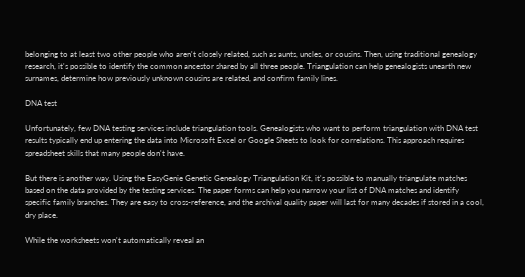belonging to at least two other people who aren't closely related, such as aunts, uncles, or cousins. Then, using traditional genealogy research, it's possible to identify the common ancestor shared by all three people. Triangulation can help genealogists unearth new surnames, determine how previously unknown cousins are related, and confirm family lines.

DNA test

Unfortunately, few DNA testing services include triangulation tools. Genealogists who want to perform triangulation with DNA test results typically end up entering the data into Microsoft Excel or Google Sheets to look for correlations. This approach requires spreadsheet skills that many people don't have.

But there is another way. Using the EasyGenie Genetic Genealogy Triangulation Kit, it's possible to manually triangulate matches based on the data provided by the testing services. The paper forms can help you narrow your list of DNA matches and identify specific family branches. They are easy to cross-reference, and the archival quality paper will last for many decades if stored in a cool, dry place.

While the worksheets won't automatically reveal an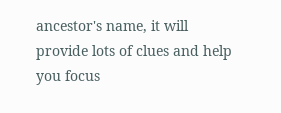ancestor's name, it will provide lots of clues and help you focus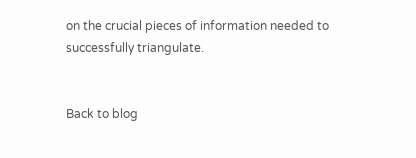on the crucial pieces of information needed to successfully triangulate.


Back to blog